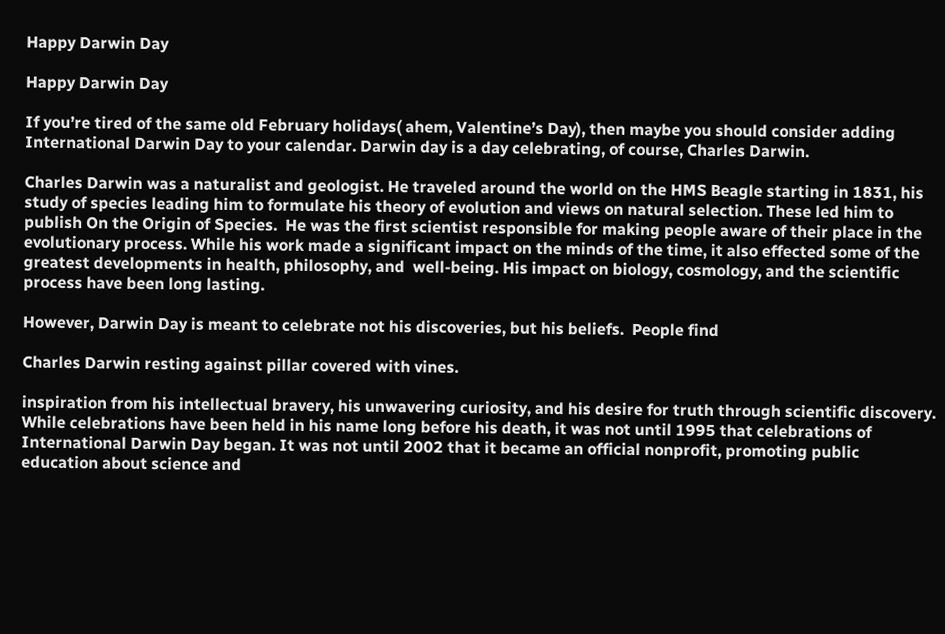Happy Darwin Day

Happy Darwin Day

If you’re tired of the same old February holidays( ahem, Valentine’s Day), then maybe you should consider adding International Darwin Day to your calendar. Darwin day is a day celebrating, of course, Charles Darwin.

Charles Darwin was a naturalist and geologist. He traveled around the world on the HMS Beagle starting in 1831, his study of species leading him to formulate his theory of evolution and views on natural selection. These led him to publish On the Origin of Species.  He was the first scientist responsible for making people aware of their place in the evolutionary process. While his work made a significant impact on the minds of the time, it also effected some of the greatest developments in health, philosophy, and  well-being. His impact on biology, cosmology, and the scientific process have been long lasting.

However, Darwin Day is meant to celebrate not his discoveries, but his beliefs.  People find

Charles Darwin resting against pillar covered with vines.

inspiration from his intellectual bravery, his unwavering curiosity, and his desire for truth through scientific discovery. While celebrations have been held in his name long before his death, it was not until 1995 that celebrations of International Darwin Day began. It was not until 2002 that it became an official nonprofit, promoting public education about science and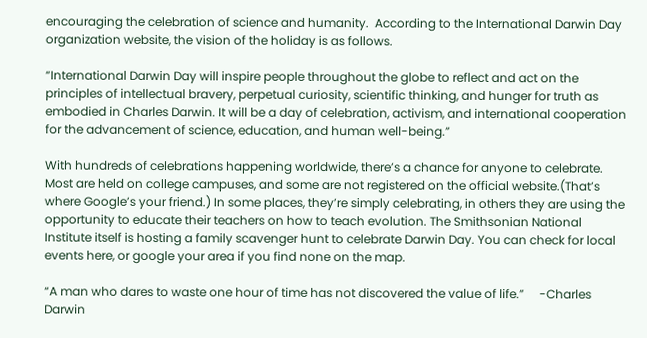encouraging the celebration of science and humanity.  According to the International Darwin Day organization website, the vision of the holiday is as follows.

“International Darwin Day will inspire people throughout the globe to reflect and act on the principles of intellectual bravery, perpetual curiosity, scientific thinking, and hunger for truth as embodied in Charles Darwin. It will be a day of celebration, activism, and international cooperation for the advancement of science, education, and human well-being.”

With hundreds of celebrations happening worldwide, there’s a chance for anyone to celebrate. Most are held on college campuses, and some are not registered on the official website.(That’s where Google’s your friend.) In some places, they’re simply celebrating, in others they are using the opportunity to educate their teachers on how to teach evolution. The Smithsonian National Institute itself is hosting a family scavenger hunt to celebrate Darwin Day. You can check for local events here, or google your area if you find none on the map.

“A man who dares to waste one hour of time has not discovered the value of life.”     -Charles Darwin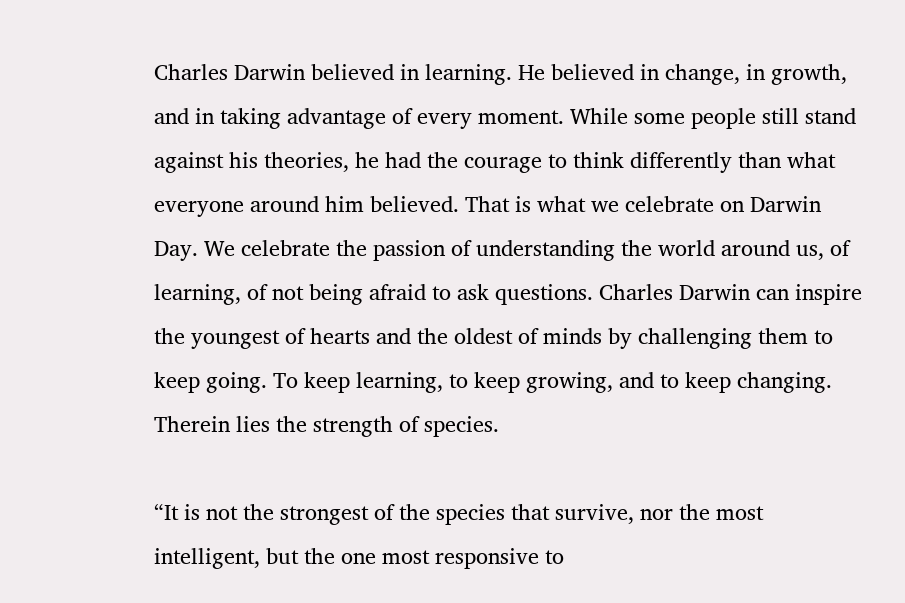Charles Darwin believed in learning. He believed in change, in growth, and in taking advantage of every moment. While some people still stand against his theories, he had the courage to think differently than what everyone around him believed. That is what we celebrate on Darwin Day. We celebrate the passion of understanding the world around us, of learning, of not being afraid to ask questions. Charles Darwin can inspire the youngest of hearts and the oldest of minds by challenging them to keep going. To keep learning, to keep growing, and to keep changing. Therein lies the strength of species.

“It is not the strongest of the species that survive, nor the most intelligent, but the one most responsive to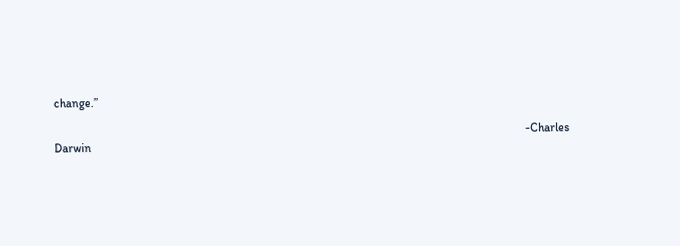change.”

                                                                                                                                                             -Charles Darwin